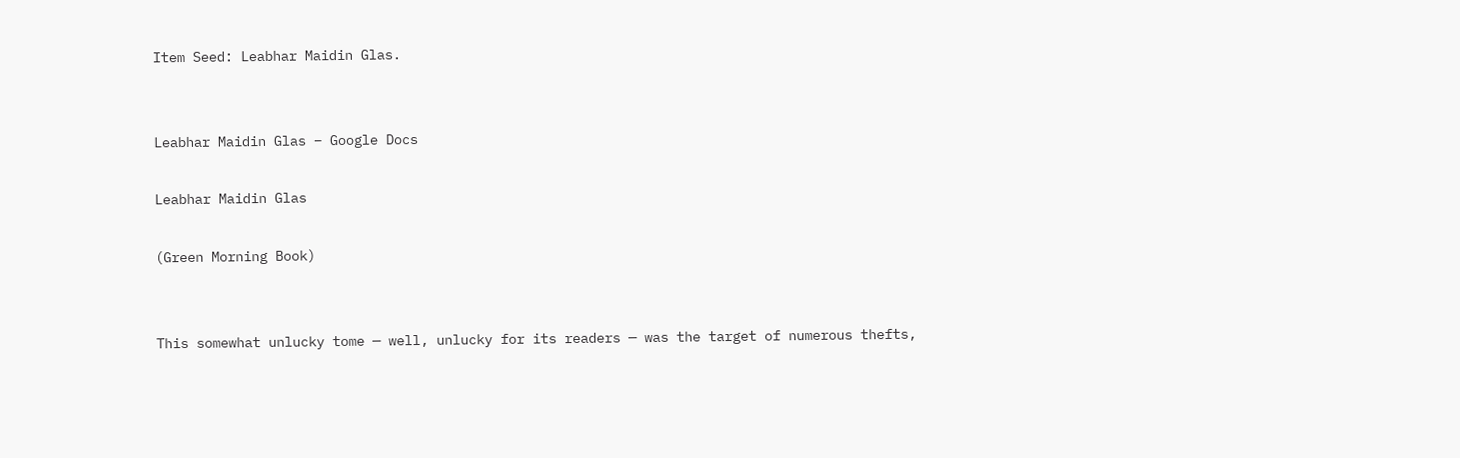Item Seed: Leabhar Maidin Glas.


Leabhar Maidin Glas – Google Docs

Leabhar Maidin Glas

(Green Morning Book)


This somewhat unlucky tome — well, unlucky for its readers — was the target of numerous thefts,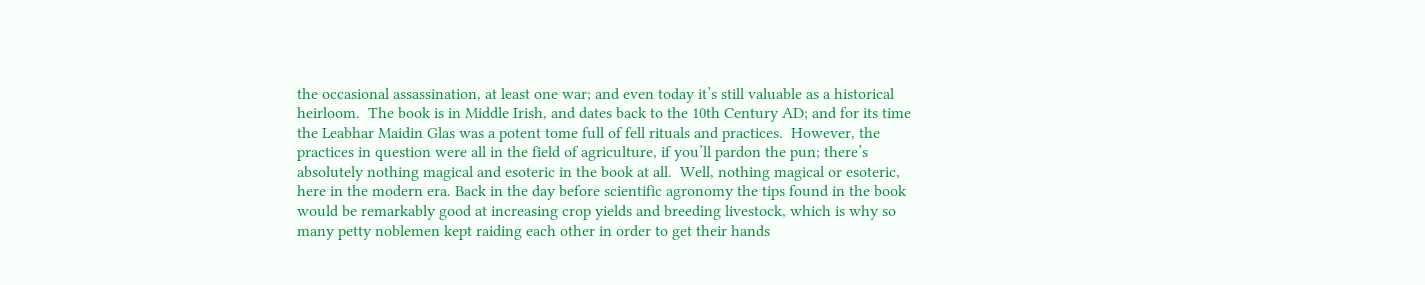the occasional assassination, at least one war; and even today it’s still valuable as a historical heirloom.  The book is in Middle Irish, and dates back to the 10th Century AD; and for its time the Leabhar Maidin Glas was a potent tome full of fell rituals and practices.  However, the practices in question were all in the field of agriculture, if you’ll pardon the pun; there’s absolutely nothing magical and esoteric in the book at all.  Well, nothing magical or esoteric, here in the modern era. Back in the day before scientific agronomy the tips found in the book would be remarkably good at increasing crop yields and breeding livestock, which is why so many petty noblemen kept raiding each other in order to get their hands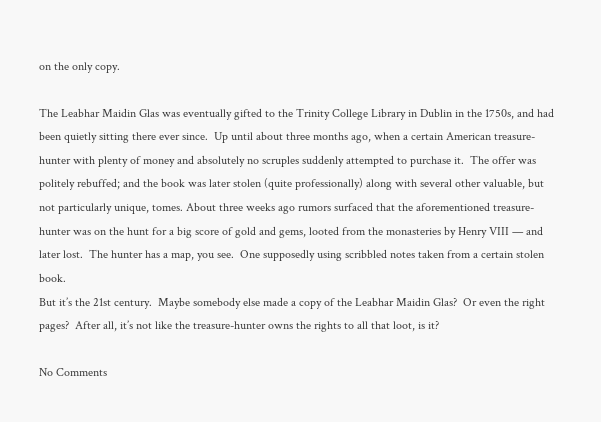on the only copy.

The Leabhar Maidin Glas was eventually gifted to the Trinity College Library in Dublin in the 1750s, and had been quietly sitting there ever since.  Up until about three months ago, when a certain American treasure-hunter with plenty of money and absolutely no scruples suddenly attempted to purchase it.  The offer was politely rebuffed; and the book was later stolen (quite professionally) along with several other valuable, but not particularly unique, tomes. About three weeks ago rumors surfaced that the aforementioned treasure-hunter was on the hunt for a big score of gold and gems, looted from the monasteries by Henry VIII — and later lost.  The hunter has a map, you see.  One supposedly using scribbled notes taken from a certain stolen book.
But it’s the 21st century.  Maybe somebody else made a copy of the Leabhar Maidin Glas?  Or even the right pages?  After all, it’s not like the treasure-hunter owns the rights to all that loot, is it?

No Comments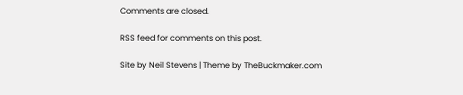Comments are closed.

RSS feed for comments on this post.

Site by Neil Stevens | Theme by TheBuckmaker.com